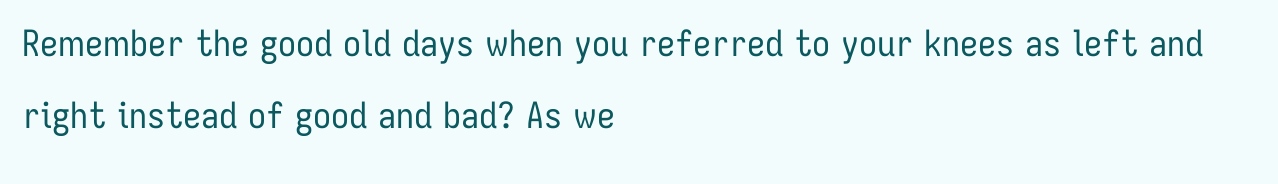Remember the good old days when you referred to your knees as left and right instead of good and bad? As we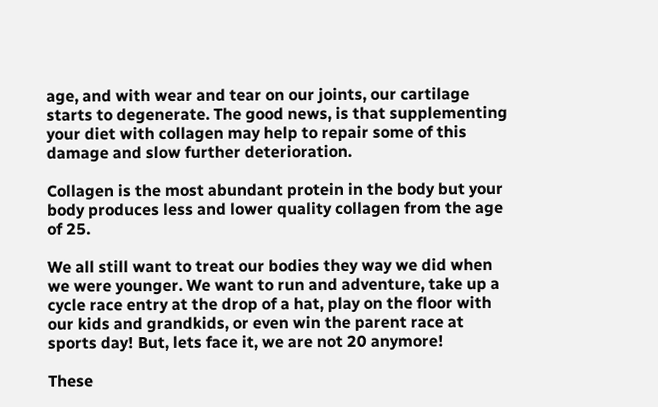age, and with wear and tear on our joints, our cartilage starts to degenerate. The good news, is that supplementing your diet with collagen may help to repair some of this damage and slow further deterioration.

Collagen is the most abundant protein in the body but your body produces less and lower quality collagen from the age of 25.

We all still want to treat our bodies they way we did when we were younger. We want to run and adventure, take up a cycle race entry at the drop of a hat, play on the floor with our kids and grandkids, or even win the parent race at sports day! But, lets face it, we are not 20 anymore!

These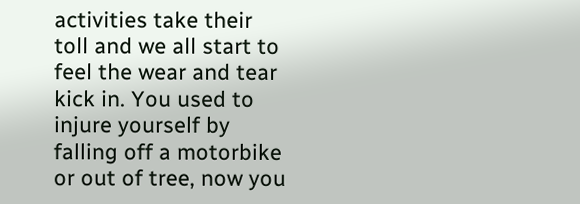activities take their toll and we all start to feel the wear and tear kick in. You used to injure yourself by falling off a motorbike or out of tree, now you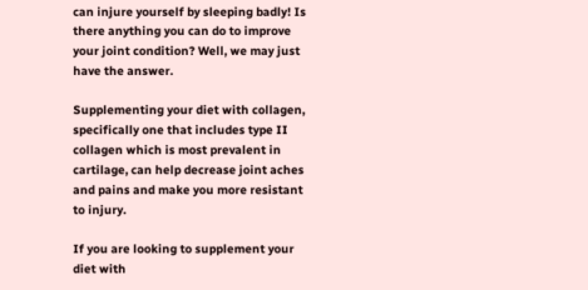can injure yourself by sleeping badly! Is there anything you can do to improve your joint condition? Well, we may just have the answer.

Supplementing your diet with collagen, specifically one that includes type II collagen which is most prevalent in cartilage, can help decrease joint aches and pains and make you more resistant to injury.

If you are looking to supplement your diet with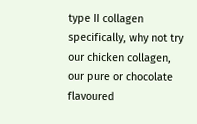type II collagen specifically, why not try our chicken collagen, our pure or chocolate flavoured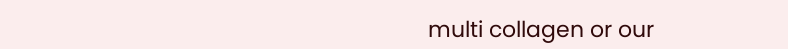multi collagen or our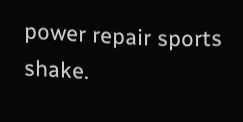power repair sports shake.